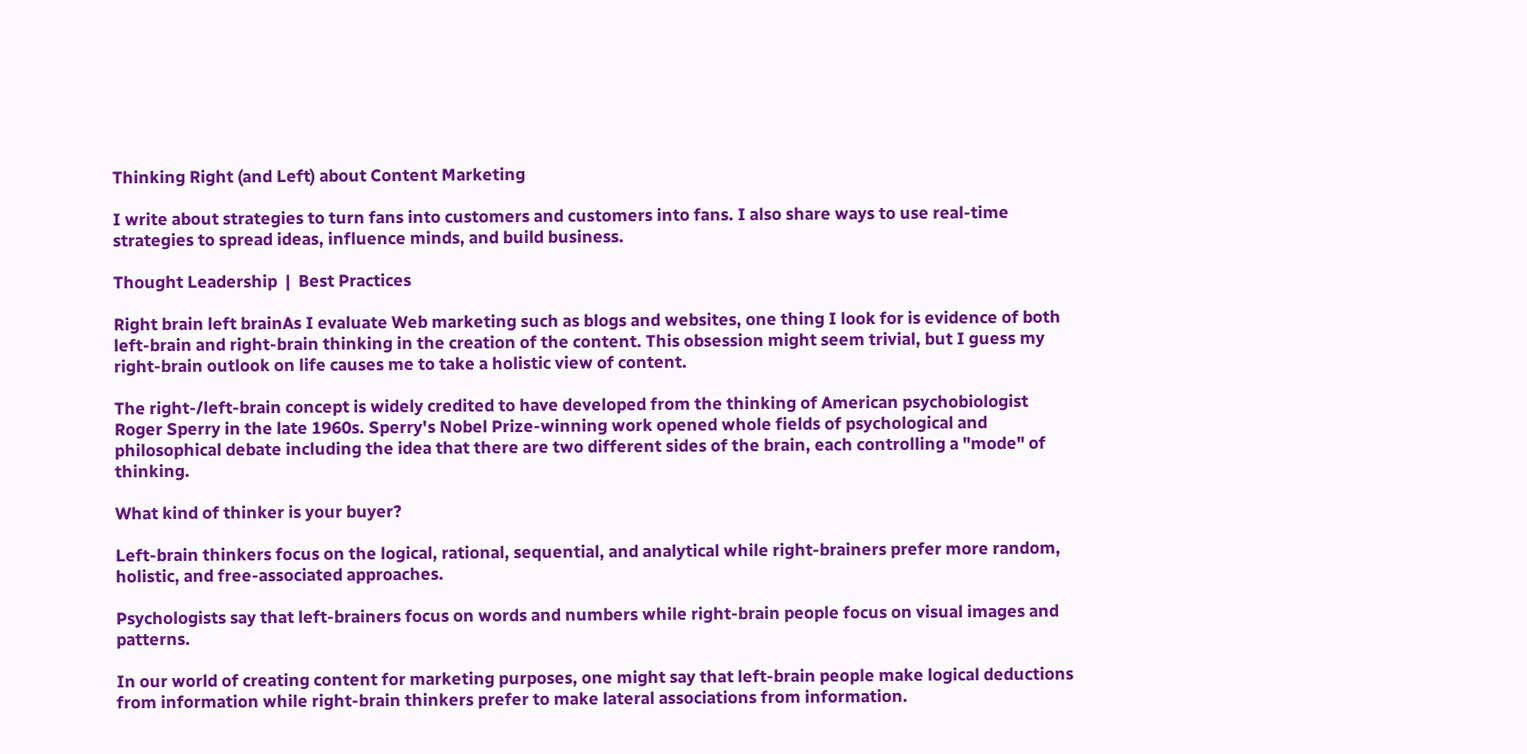Thinking Right (and Left) about Content Marketing

I write about strategies to turn fans into customers and customers into fans. I also share ways to use real-time strategies to spread ideas, influence minds, and build business.

Thought Leadership  |  Best Practices

Right brain left brainAs I evaluate Web marketing such as blogs and websites, one thing I look for is evidence of both left-brain and right-brain thinking in the creation of the content. This obsession might seem trivial, but I guess my right-brain outlook on life causes me to take a holistic view of content.

The right-/left-brain concept is widely credited to have developed from the thinking of American psychobiologist Roger Sperry in the late 1960s. Sperry's Nobel Prize-winning work opened whole fields of psychological and philosophical debate including the idea that there are two different sides of the brain, each controlling a "mode" of thinking.

What kind of thinker is your buyer?

Left-brain thinkers focus on the logical, rational, sequential, and analytical while right-brainers prefer more random, holistic, and free-associated approaches.

Psychologists say that left-brainers focus on words and numbers while right-brain people focus on visual images and patterns.

In our world of creating content for marketing purposes, one might say that left-brain people make logical deductions from information while right-brain thinkers prefer to make lateral associations from information.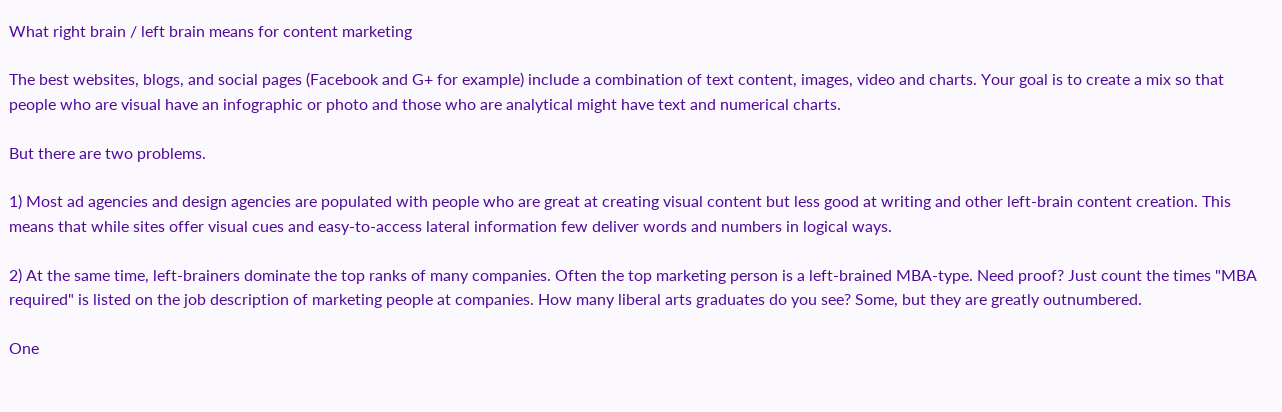What right brain / left brain means for content marketing

The best websites, blogs, and social pages (Facebook and G+ for example) include a combination of text content, images, video and charts. Your goal is to create a mix so that people who are visual have an infographic or photo and those who are analytical might have text and numerical charts.

But there are two problems.

1) Most ad agencies and design agencies are populated with people who are great at creating visual content but less good at writing and other left-brain content creation. This means that while sites offer visual cues and easy-to-access lateral information few deliver words and numbers in logical ways.

2) At the same time, left-brainers dominate the top ranks of many companies. Often the top marketing person is a left-brained MBA-type. Need proof? Just count the times "MBA required" is listed on the job description of marketing people at companies. How many liberal arts graduates do you see? Some, but they are greatly outnumbered.

One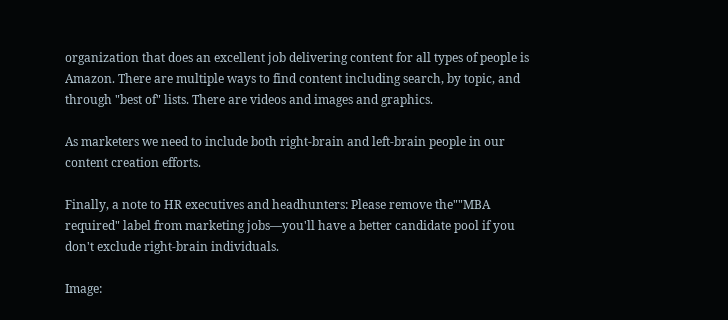organization that does an excellent job delivering content for all types of people is Amazon. There are multiple ways to find content including search, by topic, and through "best of" lists. There are videos and images and graphics.

As marketers we need to include both right-brain and left-brain people in our content creation efforts.

Finally, a note to HR executives and headhunters: Please remove the""MBA required" label from marketing jobs—you'll have a better candidate pool if you don't exclude right-brain individuals.

Image: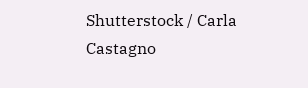Shutterstock / Carla Castagno